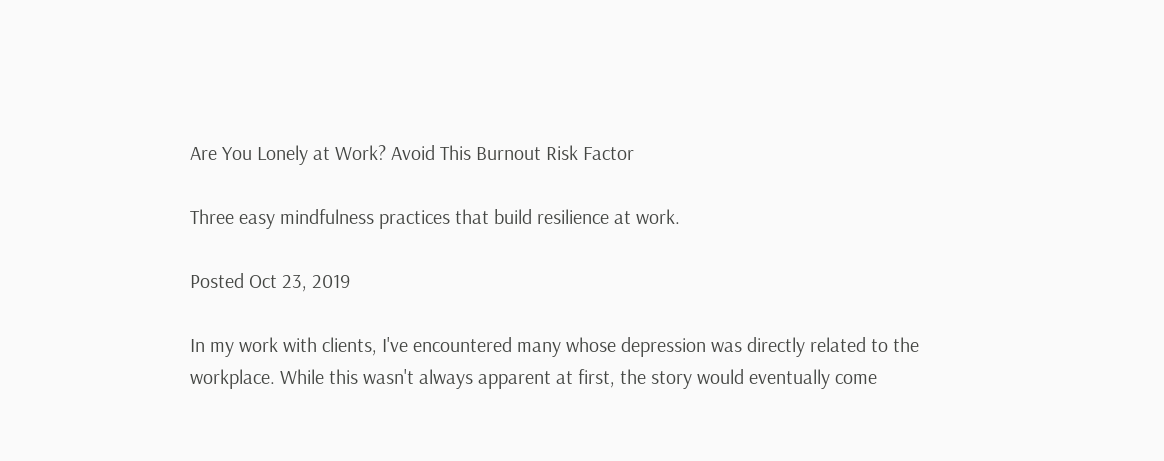Are You Lonely at Work? Avoid This Burnout Risk Factor

Three easy mindfulness practices that build resilience at work.

Posted Oct 23, 2019

In my work with clients, I've encountered many whose depression was directly related to the workplace. While this wasn't always apparent at first, the story would eventually come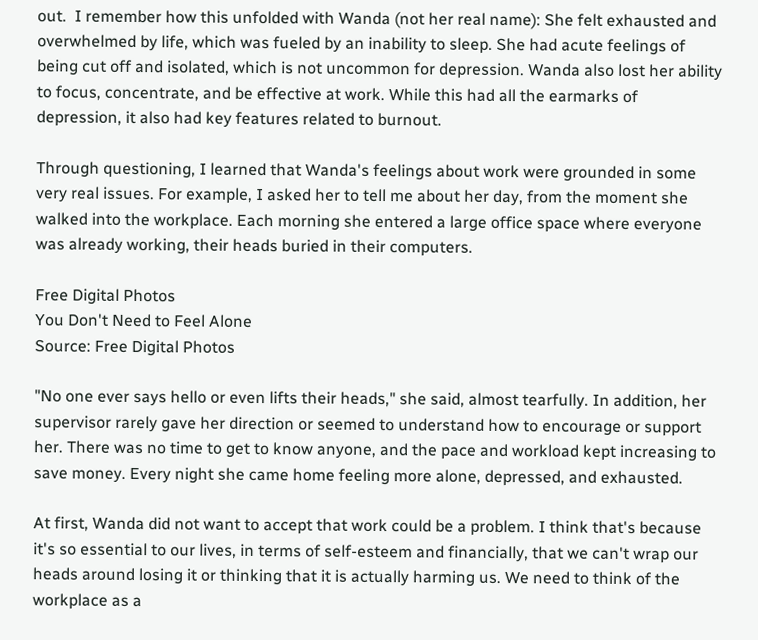out.  I remember how this unfolded with Wanda (not her real name): She felt exhausted and overwhelmed by life, which was fueled by an inability to sleep. She had acute feelings of being cut off and isolated, which is not uncommon for depression. Wanda also lost her ability to focus, concentrate, and be effective at work. While this had all the earmarks of depression, it also had key features related to burnout.

Through questioning, I learned that Wanda's feelings about work were grounded in some very real issues. For example, I asked her to tell me about her day, from the moment she walked into the workplace. Each morning she entered a large office space where everyone was already working, their heads buried in their computers.

Free Digital Photos
You Don't Need to Feel Alone
Source: Free Digital Photos

"No one ever says hello or even lifts their heads," she said, almost tearfully. In addition, her supervisor rarely gave her direction or seemed to understand how to encourage or support her. There was no time to get to know anyone, and the pace and workload kept increasing to save money. Every night she came home feeling more alone, depressed, and exhausted.

At first, Wanda did not want to accept that work could be a problem. I think that's because it's so essential to our lives, in terms of self-esteem and financially, that we can't wrap our heads around losing it or thinking that it is actually harming us. We need to think of the workplace as a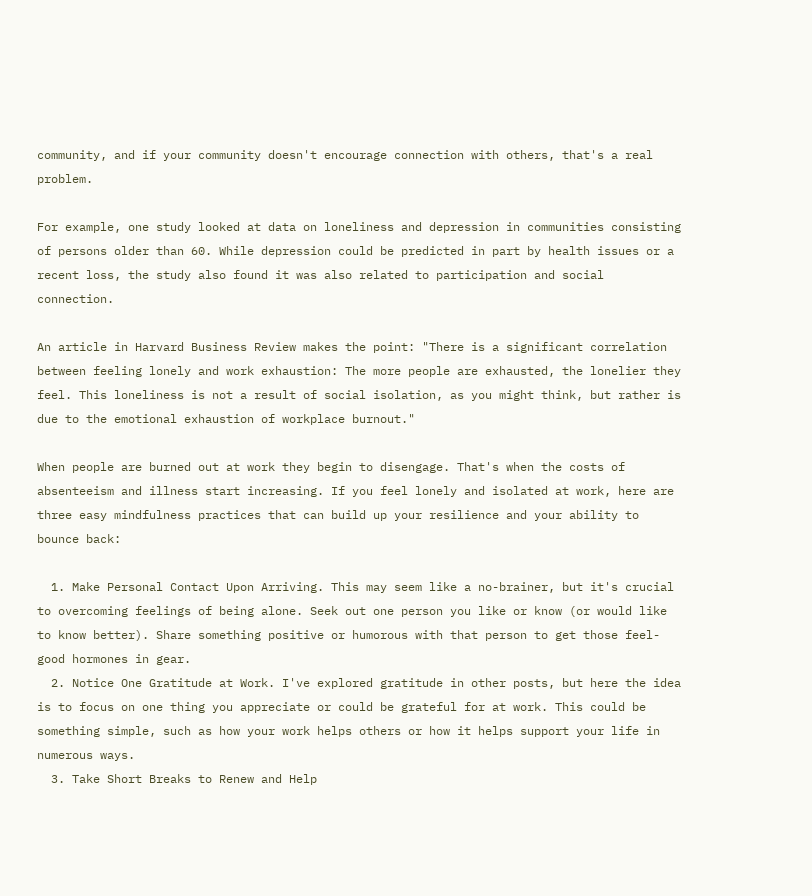community, and if your community doesn't encourage connection with others, that's a real problem.

For example, one study looked at data on loneliness and depression in communities consisting of persons older than 60. While depression could be predicted in part by health issues or a recent loss, the study also found it was also related to participation and social connection.

An article in Harvard Business Review makes the point: "There is a significant correlation between feeling lonely and work exhaustion: The more people are exhausted, the lonelier they feel. This loneliness is not a result of social isolation, as you might think, but rather is due to the emotional exhaustion of workplace burnout."

When people are burned out at work they begin to disengage. That's when the costs of absenteeism and illness start increasing. If you feel lonely and isolated at work, here are three easy mindfulness practices that can build up your resilience and your ability to bounce back:

  1. Make Personal Contact Upon Arriving. This may seem like a no-brainer, but it's crucial to overcoming feelings of being alone. Seek out one person you like or know (or would like to know better). Share something positive or humorous with that person to get those feel-good hormones in gear.
  2. Notice One Gratitude at Work. I've explored gratitude in other posts, but here the idea is to focus on one thing you appreciate or could be grateful for at work. This could be something simple, such as how your work helps others or how it helps support your life in numerous ways.
  3. Take Short Breaks to Renew and Help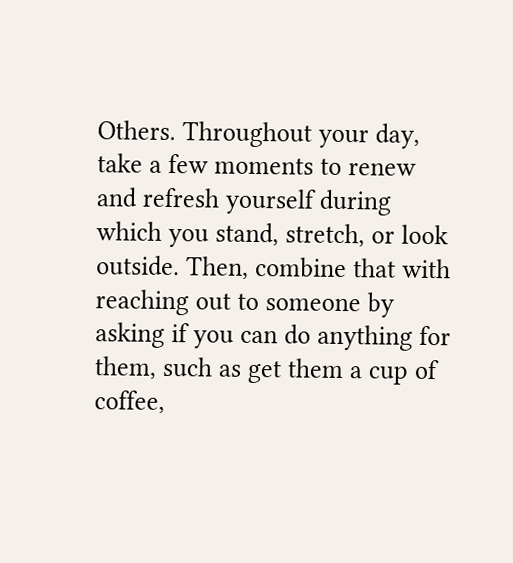Others. Throughout your day, take a few moments to renew and refresh yourself during which you stand, stretch, or look outside. Then, combine that with reaching out to someone by asking if you can do anything for them, such as get them a cup of coffee,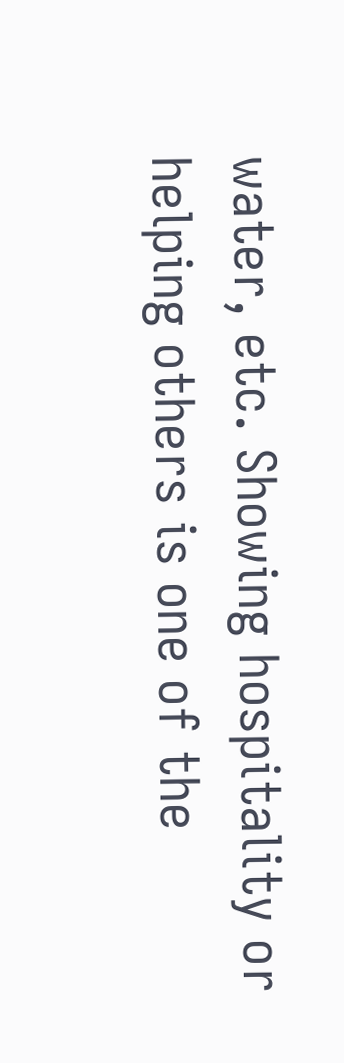water, etc. Showing hospitality or helping others is one of the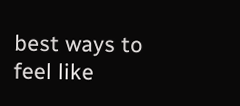best ways to feel like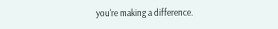you're making a difference.